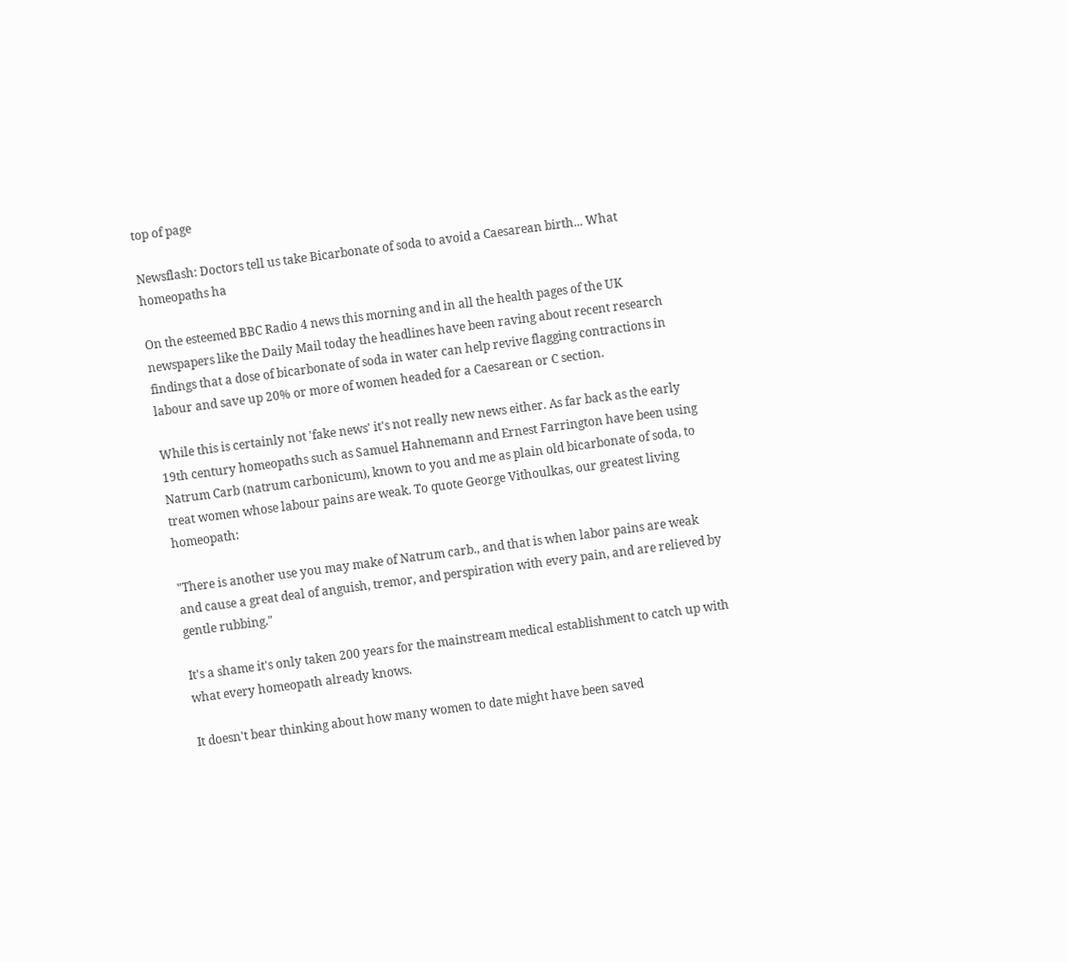top of page

Newsflash: Doctors tell us take Bicarbonate of soda to avoid a Caesarean birth... What homeopaths ha

On the esteemed BBC Radio 4 news this morning and in all the health pages of the UK newspapers like the Daily Mail today the headlines have been raving about recent research findings that a dose of bicarbonate of soda in water can help revive flagging contractions in labour and save up 20% or more of women headed for a Caesarean or C section.

While this is certainly not 'fake news' it's not really new news either. As far back as the early 19th century homeopaths such as Samuel Hahnemann and Ernest Farrington have been using Natrum Carb (natrum carbonicum), known to you and me as plain old bicarbonate of soda, to treat women whose labour pains are weak. To quote George Vithoulkas, our greatest living homeopath:

"There is another use you may make of Natrum carb., and that is when labor pains are weak and cause a great deal of anguish, tremor, and perspiration with every pain, and are relieved by gentle rubbing."

It's a shame it's only taken 200 years for the mainstream medical establishment to catch up with what every homeopath already knows.

It doesn't bear thinking about how many women to date might have been saved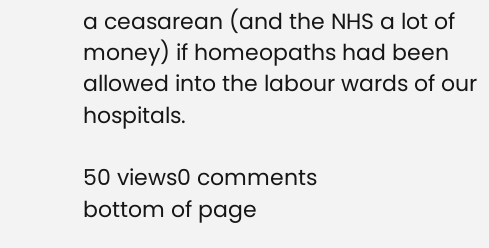a ceasarean (and the NHS a lot of money) if homeopaths had been allowed into the labour wards of our hospitals.

50 views0 comments
bottom of page